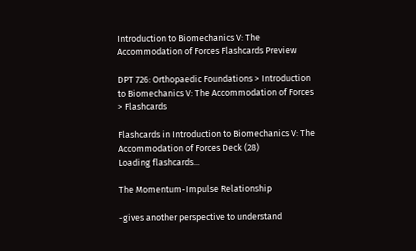Introduction to Biomechanics V: The Accommodation of Forces Flashcards Preview

DPT 726: Orthopaedic Foundations > Introduction to Biomechanics V: The Accommodation of Forces > Flashcards

Flashcards in Introduction to Biomechanics V: The Accommodation of Forces Deck (28)
Loading flashcards...

The Momentum-Impulse Relationship

-gives another perspective to understand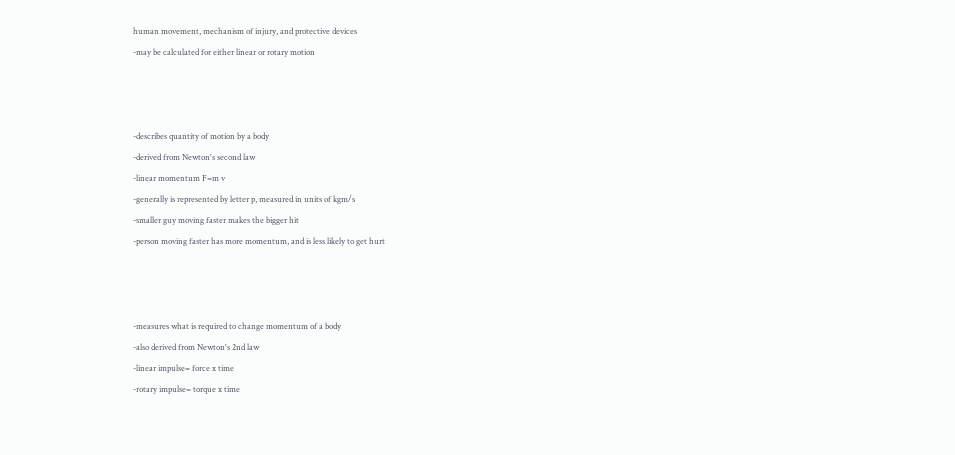human movement, mechanism of injury, and protective devices
-may be calculated for either linear or rotary motion



-describes quantity of motion by a body
-derived from Newton's second law
-linear momentum F=m v
-generally is represented by letter p, measured in units of kgm/s
-smaller guy moving faster makes the bigger hit
-person moving faster has more momentum, and is less likely to get hurt



-measures what is required to change momentum of a body
-also derived from Newton's 2nd law
-linear impulse= force x time
-rotary impulse= torque x time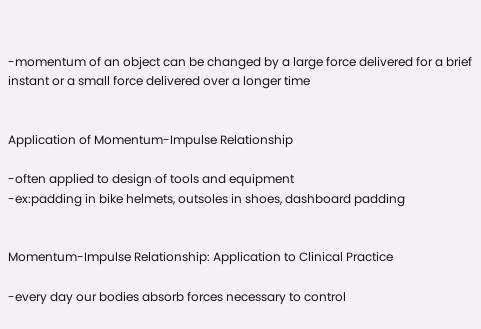-momentum of an object can be changed by a large force delivered for a brief instant or a small force delivered over a longer time


Application of Momentum-Impulse Relationship

-often applied to design of tools and equipment
-ex:padding in bike helmets, outsoles in shoes, dashboard padding


Momentum-Impulse Relationship: Application to Clinical Practice

-every day our bodies absorb forces necessary to control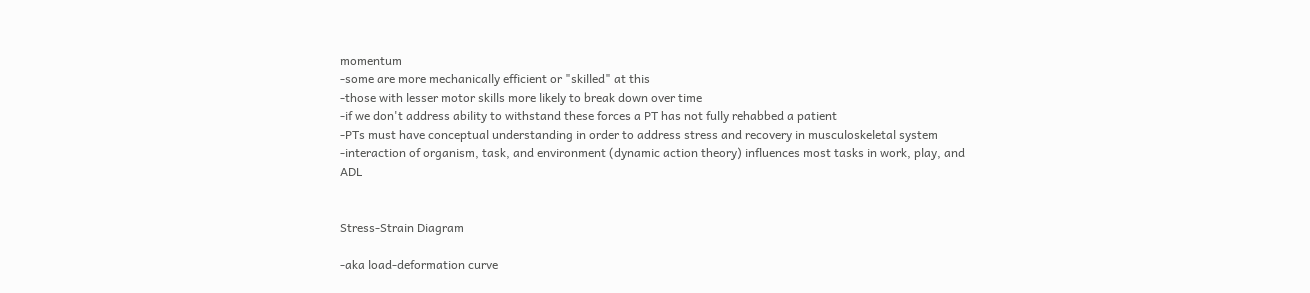momentum
-some are more mechanically efficient or "skilled" at this
-those with lesser motor skills more likely to break down over time
-if we don't address ability to withstand these forces a PT has not fully rehabbed a patient
-PTs must have conceptual understanding in order to address stress and recovery in musculoskeletal system
-interaction of organism, task, and environment (dynamic action theory) influences most tasks in work, play, and ADL


Stress-Strain Diagram

-aka load-deformation curve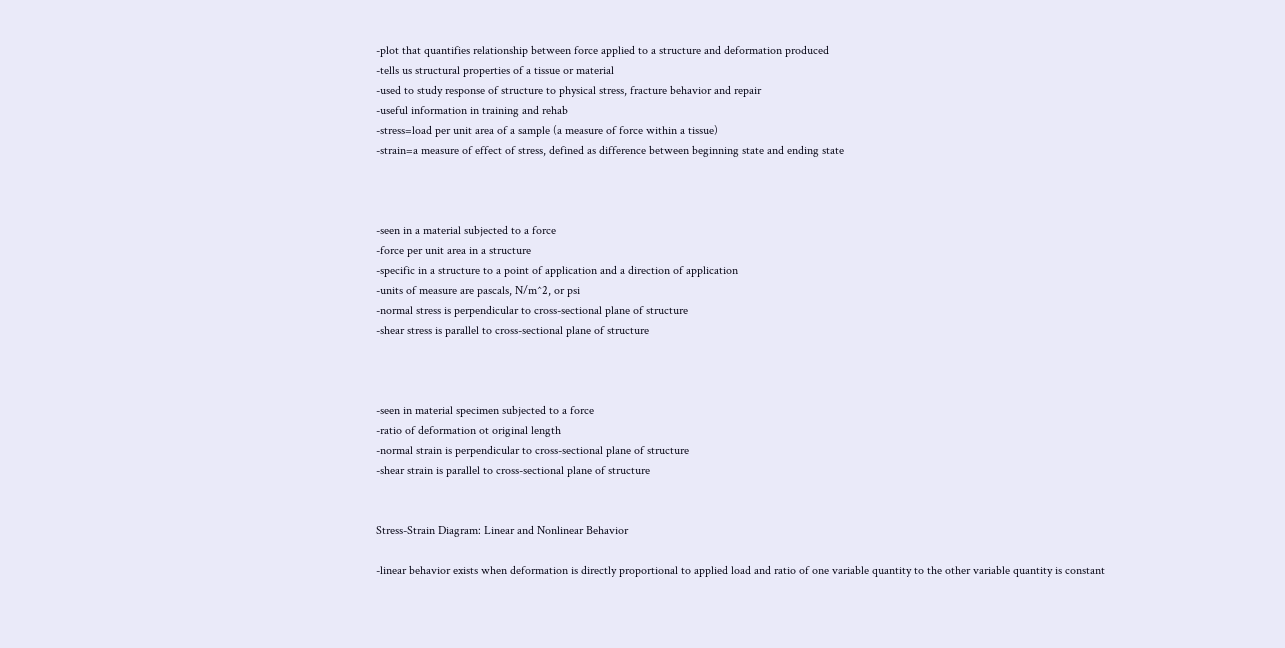-plot that quantifies relationship between force applied to a structure and deformation produced
-tells us structural properties of a tissue or material
-used to study response of structure to physical stress, fracture behavior and repair
-useful information in training and rehab
-stress=load per unit area of a sample (a measure of force within a tissue)
-strain=a measure of effect of stress, defined as difference between beginning state and ending state



-seen in a material subjected to a force
-force per unit area in a structure
-specific in a structure to a point of application and a direction of application
-units of measure are pascals, N/m^2, or psi
-normal stress is perpendicular to cross-sectional plane of structure
-shear stress is parallel to cross-sectional plane of structure



-seen in material specimen subjected to a force
-ratio of deformation ot original length
-normal strain is perpendicular to cross-sectional plane of structure
-shear strain is parallel to cross-sectional plane of structure


Stress-Strain Diagram: Linear and Nonlinear Behavior

-linear behavior exists when deformation is directly proportional to applied load and ratio of one variable quantity to the other variable quantity is constant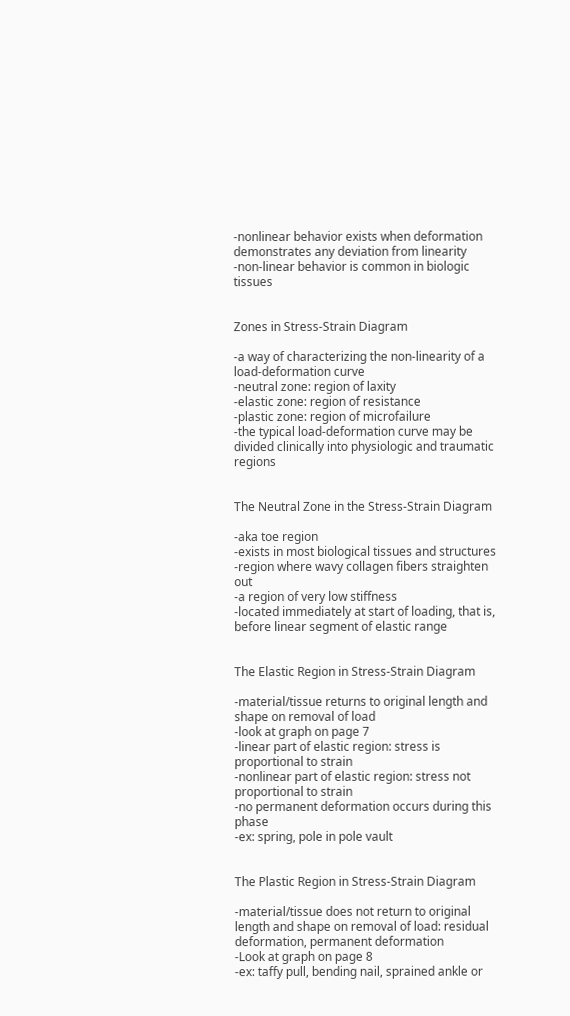-nonlinear behavior exists when deformation demonstrates any deviation from linearity
-non-linear behavior is common in biologic tissues


Zones in Stress-Strain Diagram

-a way of characterizing the non-linearity of a load-deformation curve
-neutral zone: region of laxity
-elastic zone: region of resistance
-plastic zone: region of microfailure
-the typical load-deformation curve may be divided clinically into physiologic and traumatic regions


The Neutral Zone in the Stress-Strain Diagram

-aka toe region
-exists in most biological tissues and structures
-region where wavy collagen fibers straighten out
-a region of very low stiffness
-located immediately at start of loading, that is, before linear segment of elastic range


The Elastic Region in Stress-Strain Diagram

-material/tissue returns to original length and shape on removal of load
-look at graph on page 7
-linear part of elastic region: stress is proportional to strain
-nonlinear part of elastic region: stress not proportional to strain
-no permanent deformation occurs during this phase
-ex: spring, pole in pole vault


The Plastic Region in Stress-Strain Diagram

-material/tissue does not return to original length and shape on removal of load: residual deformation, permanent deformation
-Look at graph on page 8
-ex: taffy pull, bending nail, sprained ankle or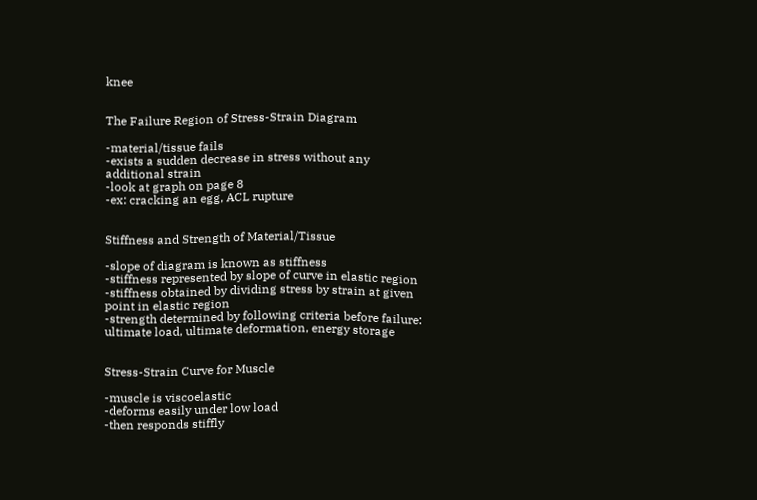knee


The Failure Region of Stress-Strain Diagram

-material/tissue fails
-exists a sudden decrease in stress without any additional strain
-look at graph on page 8
-ex: cracking an egg, ACL rupture


Stiffness and Strength of Material/Tissue

-slope of diagram is known as stiffness
-stiffness represented by slope of curve in elastic region
-stiffness obtained by dividing stress by strain at given point in elastic region
-strength determined by following criteria before failure: ultimate load, ultimate deformation, energy storage


Stress-Strain Curve for Muscle

-muscle is viscoelastic
-deforms easily under low load
-then responds stiffly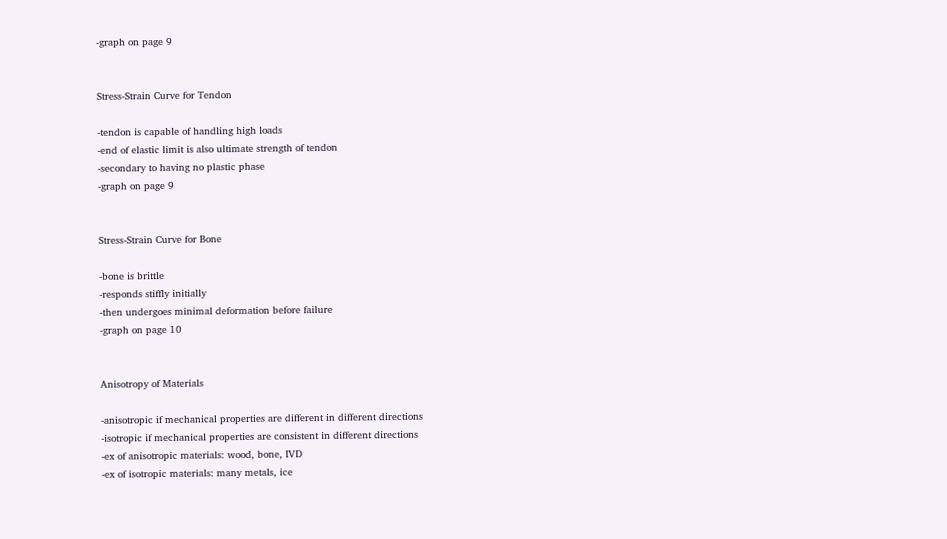-graph on page 9


Stress-Strain Curve for Tendon

-tendon is capable of handling high loads
-end of elastic limit is also ultimate strength of tendon
-secondary to having no plastic phase
-graph on page 9


Stress-Strain Curve for Bone

-bone is brittle
-responds stiffly initially
-then undergoes minimal deformation before failure
-graph on page 10


Anisotropy of Materials

-anisotropic if mechanical properties are different in different directions
-isotropic if mechanical properties are consistent in different directions
-ex of anisotropic materials: wood, bone, IVD
-ex of isotropic materials: many metals, ice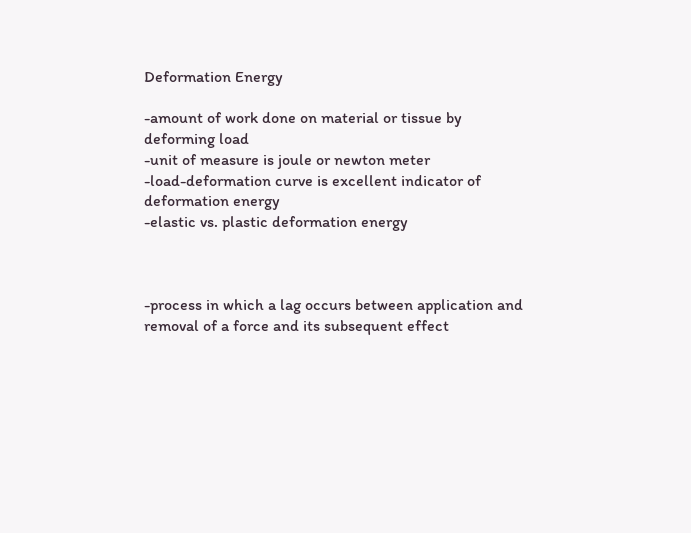Deformation Energy

-amount of work done on material or tissue by deforming load
-unit of measure is joule or newton meter
-load-deformation curve is excellent indicator of deformation energy
-elastic vs. plastic deformation energy



-process in which a lag occurs between application and removal of a force and its subsequent effect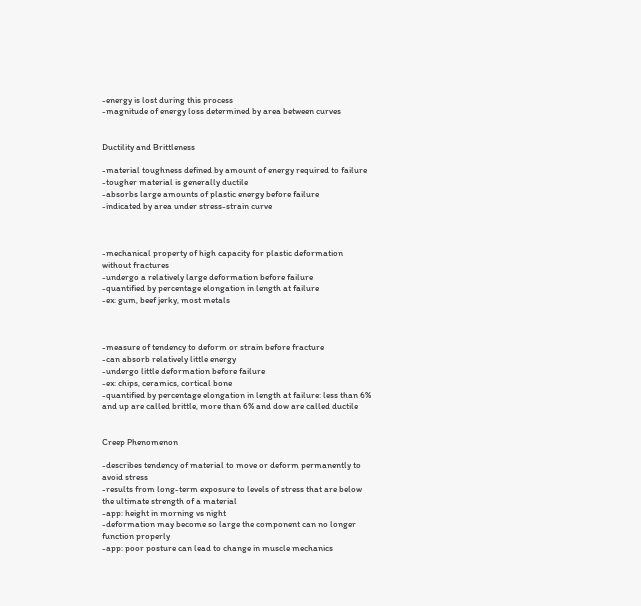-energy is lost during this process
-magnitude of energy loss determined by area between curves


Ductility and Brittleness

-material toughness defined by amount of energy required to failure
-tougher material is generally ductile
-absorbs large amounts of plastic energy before failure
-indicated by area under stress-strain curve



-mechanical property of high capacity for plastic deformation without fractures
-undergo a relatively large deformation before failure
-quantified by percentage elongation in length at failure
-ex: gum, beef jerky, most metals



-measure of tendency to deform or strain before fracture
-can absorb relatively little energy
-undergo little deformation before failure
-ex: chips, ceramics, cortical bone
-quantified by percentage elongation in length at failure: less than 6% and up are called brittle, more than 6% and dow are called ductile


Creep Phenomenon

-describes tendency of material to move or deform permanently to avoid stress
-results from long-term exposure to levels of stress that are below the ultimate strength of a material
-app: height in morning vs night
-deformation may become so large the component can no longer function properly
-app: poor posture can lead to change in muscle mechanics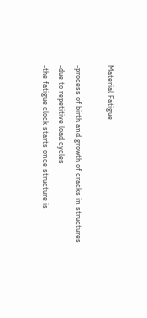Material Fatigue

-process of birth and growth of cracks in structures
-due to repetitive load cycles
-the fatigue clock starts once structure is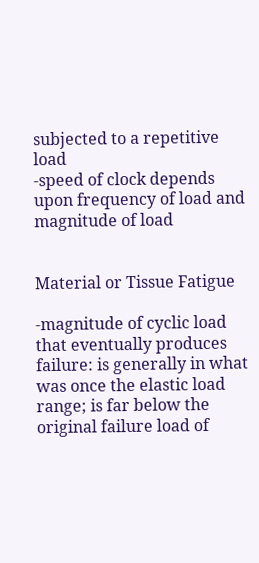subjected to a repetitive load
-speed of clock depends upon frequency of load and magnitude of load


Material or Tissue Fatigue

-magnitude of cyclic load that eventually produces failure: is generally in what was once the elastic load range; is far below the original failure load of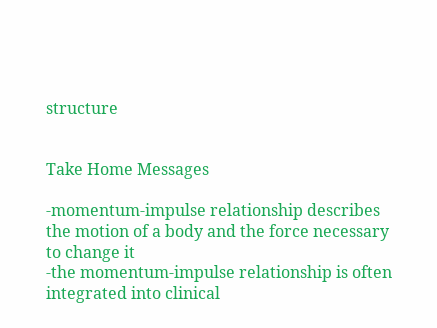structure


Take Home Messages

-momentum-impulse relationship describes the motion of a body and the force necessary to change it
-the momentum-impulse relationship is often integrated into clinical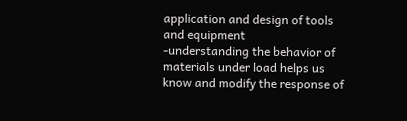application and design of tools and equipment
-understanding the behavior of materials under load helps us know and modify the response of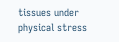tissues under physical stress